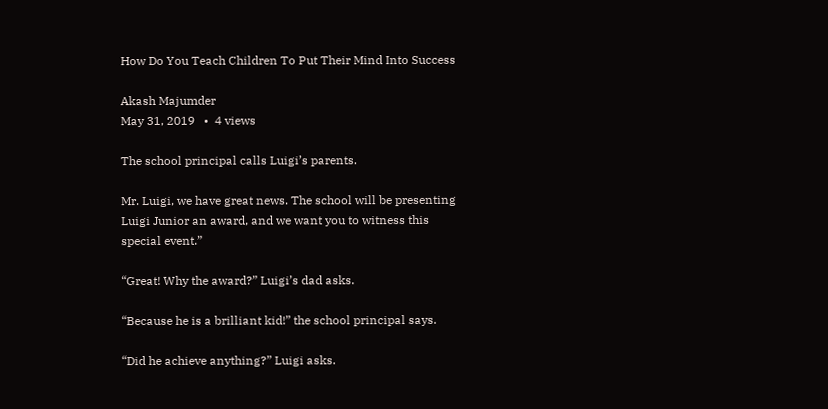How Do You Teach Children To Put Their Mind Into Success

Akash Majumder
May 31, 2019   •  4 views

The school principal calls Luigi’s parents.

Mr. Luigi, we have great news. The school will be presenting Luigi Junior an award, and we want you to witness this special event.”

“Great! Why the award?” Luigi’s dad asks.

“Because he is a brilliant kid!” the school principal says.

“Did he achieve anything?” Luigi asks.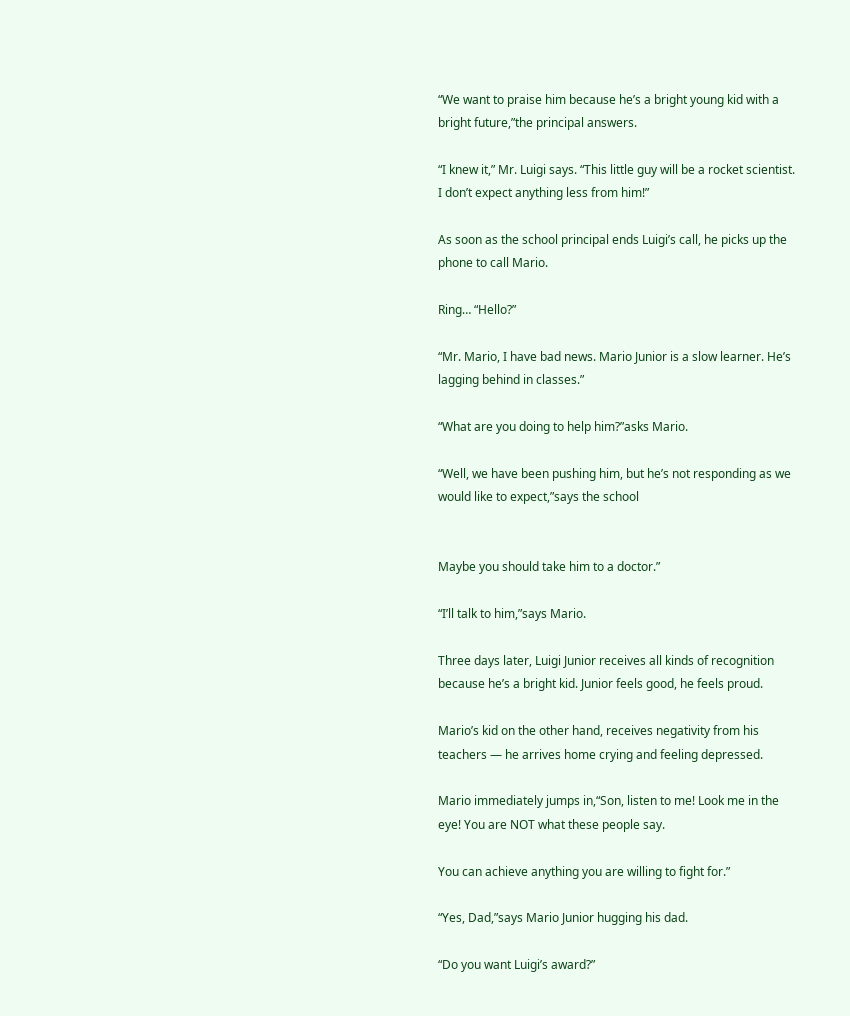“We want to praise him because he’s a bright young kid with a bright future,”the principal answers.

“I knew it,” Mr. Luigi says. “This little guy will be a rocket scientist. I don’t expect anything less from him!”

As soon as the school principal ends Luigi’s call, he picks up the phone to call Mario.

Ring… “Hello?”

“Mr. Mario, I have bad news. Mario Junior is a slow learner. He’s lagging behind in classes.”

“What are you doing to help him?”asks Mario.

“Well, we have been pushing him, but he’s not responding as we would like to expect,”says the school


Maybe you should take him to a doctor.”

“I’ll talk to him,”says Mario.

Three days later, Luigi Junior receives all kinds of recognition because he’s a bright kid. Junior feels good, he feels proud.

Mario’s kid on the other hand, receives negativity from his teachers — he arrives home crying and feeling depressed.

Mario immediately jumps in,“Son, listen to me! Look me in the eye! You are NOT what these people say.

You can achieve anything you are willing to fight for.”

“Yes, Dad,”says Mario Junior hugging his dad.

“Do you want Luigi’s award?”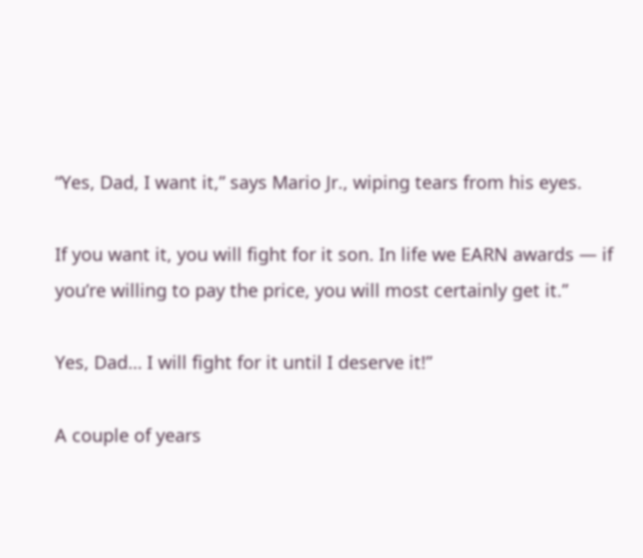“Yes, Dad, I want it,” says Mario Jr., wiping tears from his eyes.

If you want it, you will fight for it son. In life we EARN awards — if you’re willing to pay the price, you will most certainly get it.”

Yes, Dad… I will fight for it until I deserve it!”

A couple of years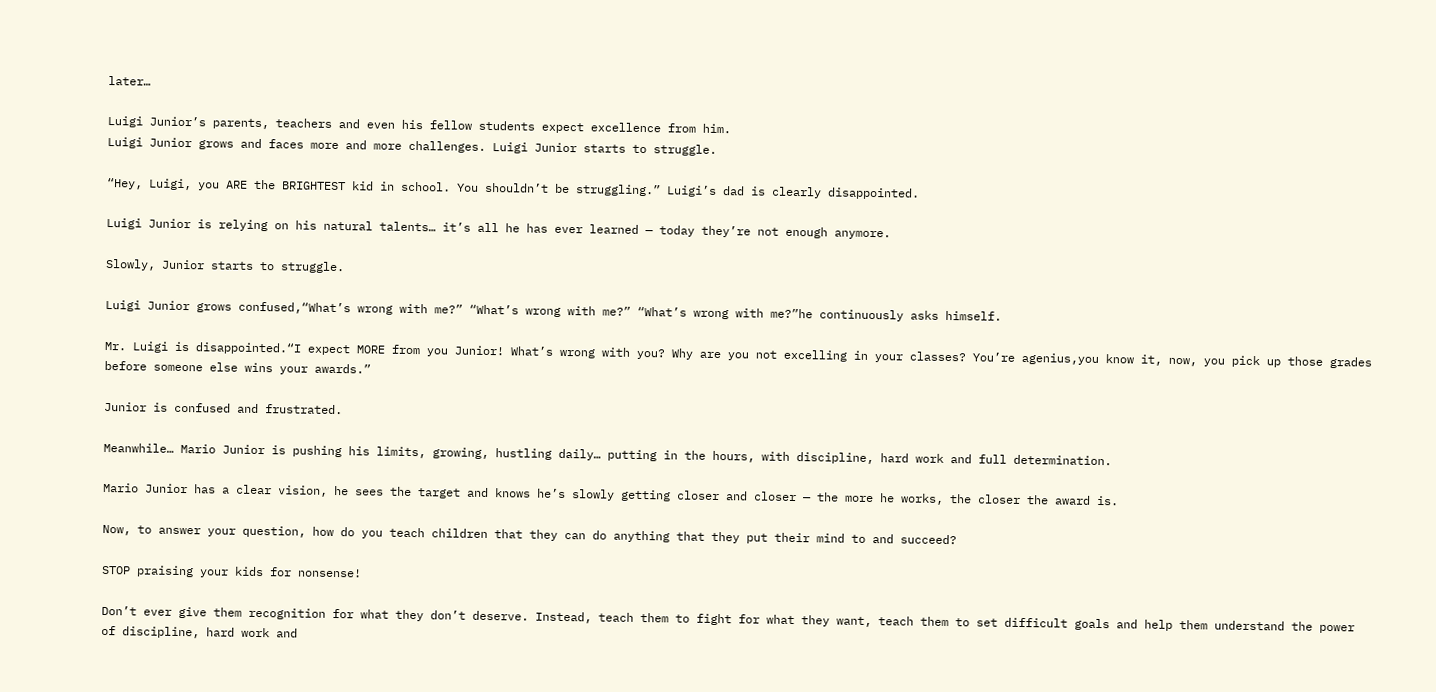later…

Luigi Junior’s parents, teachers and even his fellow students expect excellence from him.
Luigi Junior grows and faces more and more challenges. Luigi Junior starts to struggle.

“Hey, Luigi, you ARE the BRIGHTEST kid in school. You shouldn’t be struggling.” Luigi’s dad is clearly disappointed.

Luigi Junior is relying on his natural talents… it’s all he has ever learned — today they’re not enough anymore.

Slowly, Junior starts to struggle.

Luigi Junior grows confused,“What’s wrong with me?” “What’s wrong with me?” “What’s wrong with me?”he continuously asks himself.

Mr. Luigi is disappointed.“I expect MORE from you Junior! What’s wrong with you? Why are you not excelling in your classes? You’re agenius,you know it, now, you pick up those grades before someone else wins your awards.”

Junior is confused and frustrated.

Meanwhile… Mario Junior is pushing his limits, growing, hustling daily… putting in the hours, with discipline, hard work and full determination.

Mario Junior has a clear vision, he sees the target and knows he’s slowly getting closer and closer — the more he works, the closer the award is.

Now, to answer your question, how do you teach children that they can do anything that they put their mind to and succeed?

STOP praising your kids for nonsense!

Don’t ever give them recognition for what they don’t deserve. Instead, teach them to fight for what they want, teach them to set difficult goals and help them understand the power of discipline, hard work and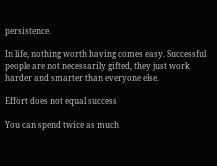persistence.

In life, nothing worth having comes easy. Successful people are not necessarily gifted, they just work harder and smarter than everyone else.

Effort does not equal success

You can spend twice as much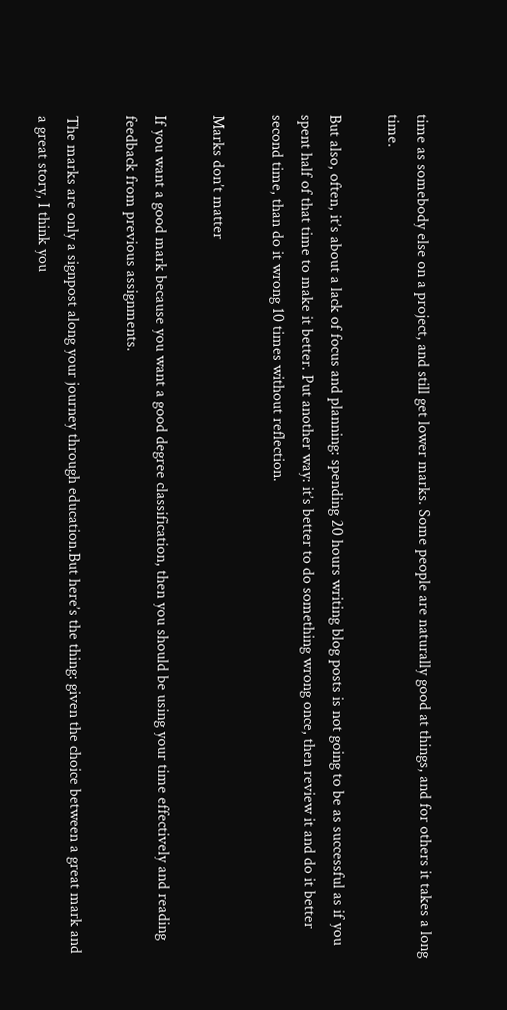time as somebody else on a project, and still get lower marks. Some people are naturally good at things, and for others it takes a long time.

But also, often, it’s about a lack of focus and planning: spending 20 hours writing blog posts is not going to be as successful as if you spent half of that time to make it better. Put another way: it’s better to do something wrong once, then review it and do it better second time, than do it wrong 10 times without reflection.

Marks don’t matter

If you want a good mark because you want a good degree classification, then you should be using your time effectively and reading feedback from previous assignments.

The marks are only a signpost along your journey through education.But here’s the thing: given the choice between a great mark and a great story, I think you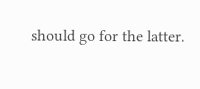should go for the latter.